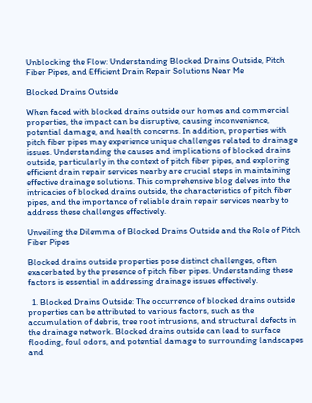Unblocking the Flow: Understanding Blocked Drains Outside, Pitch Fiber Pipes, and Efficient Drain Repair Solutions Near Me

Blocked Drains Outside

When faced with blocked drains outside our homes and commercial properties, the impact can be disruptive, causing inconvenience, potential damage, and health concerns. In addition, properties with pitch fiber pipes may experience unique challenges related to drainage issues. Understanding the causes and implications of blocked drains outside, particularly in the context of pitch fiber pipes, and exploring efficient drain repair services nearby are crucial steps in maintaining effective drainage solutions. This comprehensive blog delves into the intricacies of blocked drains outside, the characteristics of pitch fiber pipes, and the importance of reliable drain repair services nearby to address these challenges effectively.

Unveiling the Dilemma of Blocked Drains Outside and the Role of Pitch Fiber Pipes

Blocked drains outside properties pose distinct challenges, often exacerbated by the presence of pitch fiber pipes. Understanding these factors is essential in addressing drainage issues effectively.

  1. Blocked Drains Outside: The occurrence of blocked drains outside properties can be attributed to various factors, such as the accumulation of debris, tree root intrusions, and structural defects in the drainage network. Blocked drains outside can lead to surface flooding, foul odors, and potential damage to surrounding landscapes and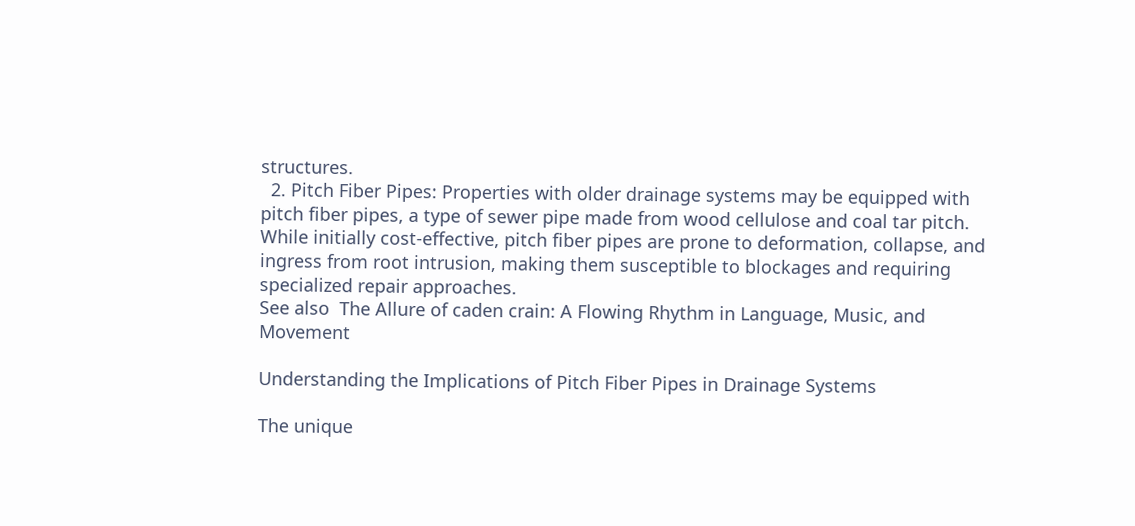structures.
  2. Pitch Fiber Pipes: Properties with older drainage systems may be equipped with pitch fiber pipes, a type of sewer pipe made from wood cellulose and coal tar pitch. While initially cost-effective, pitch fiber pipes are prone to deformation, collapse, and ingress from root intrusion, making them susceptible to blockages and requiring specialized repair approaches.
See also  The Allure of caden crain: A Flowing Rhythm in Language, Music, and Movement

Understanding the Implications of Pitch Fiber Pipes in Drainage Systems

The unique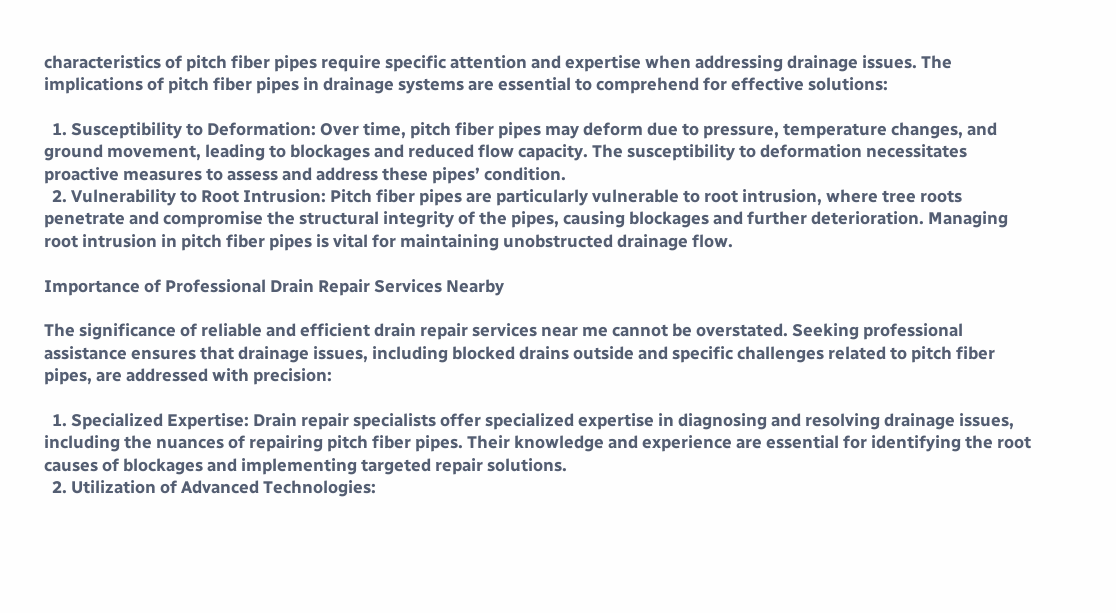characteristics of pitch fiber pipes require specific attention and expertise when addressing drainage issues. The implications of pitch fiber pipes in drainage systems are essential to comprehend for effective solutions:

  1. Susceptibility to Deformation: Over time, pitch fiber pipes may deform due to pressure, temperature changes, and ground movement, leading to blockages and reduced flow capacity. The susceptibility to deformation necessitates proactive measures to assess and address these pipes’ condition.
  2. Vulnerability to Root Intrusion: Pitch fiber pipes are particularly vulnerable to root intrusion, where tree roots penetrate and compromise the structural integrity of the pipes, causing blockages and further deterioration. Managing root intrusion in pitch fiber pipes is vital for maintaining unobstructed drainage flow.

Importance of Professional Drain Repair Services Nearby

The significance of reliable and efficient drain repair services near me cannot be overstated. Seeking professional assistance ensures that drainage issues, including blocked drains outside and specific challenges related to pitch fiber pipes, are addressed with precision:

  1. Specialized Expertise: Drain repair specialists offer specialized expertise in diagnosing and resolving drainage issues, including the nuances of repairing pitch fiber pipes. Their knowledge and experience are essential for identifying the root causes of blockages and implementing targeted repair solutions.
  2. Utilization of Advanced Technologies: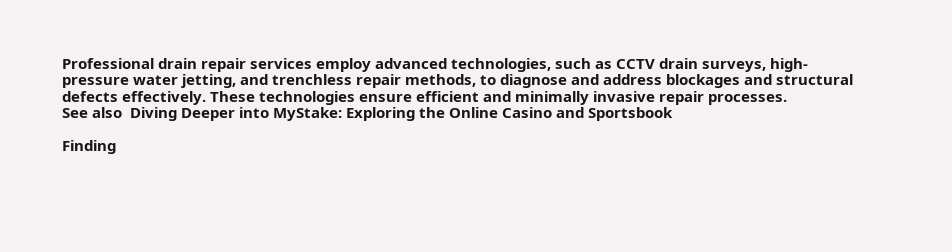Professional drain repair services employ advanced technologies, such as CCTV drain surveys, high-pressure water jetting, and trenchless repair methods, to diagnose and address blockages and structural defects effectively. These technologies ensure efficient and minimally invasive repair processes.
See also  Diving Deeper into MyStake: Exploring the Online Casino and Sportsbook

Finding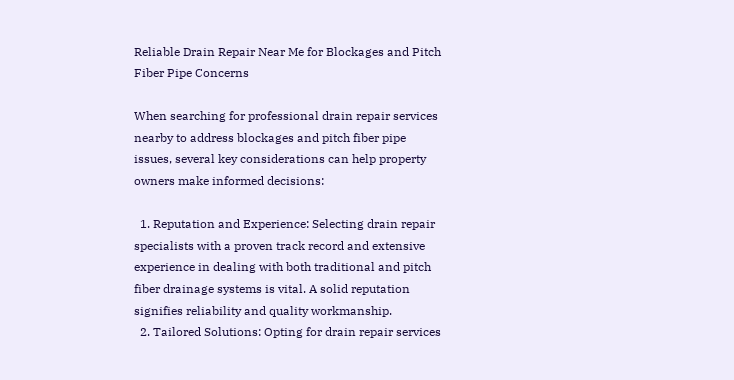Reliable Drain Repair Near Me for Blockages and Pitch Fiber Pipe Concerns

When searching for professional drain repair services nearby to address blockages and pitch fiber pipe issues, several key considerations can help property owners make informed decisions:

  1. Reputation and Experience: Selecting drain repair specialists with a proven track record and extensive experience in dealing with both traditional and pitch fiber drainage systems is vital. A solid reputation signifies reliability and quality workmanship.
  2. Tailored Solutions: Opting for drain repair services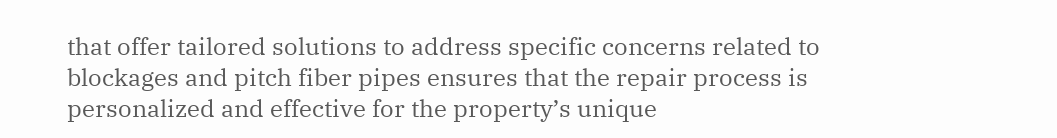that offer tailored solutions to address specific concerns related to blockages and pitch fiber pipes ensures that the repair process is personalized and effective for the property’s unique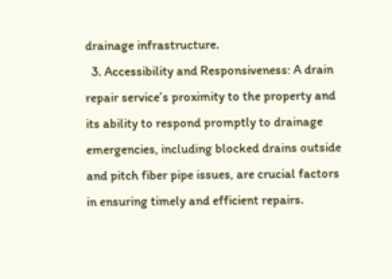drainage infrastructure.
  3. Accessibility and Responsiveness: A drain repair service’s proximity to the property and its ability to respond promptly to drainage emergencies, including blocked drains outside and pitch fiber pipe issues, are crucial factors in ensuring timely and efficient repairs.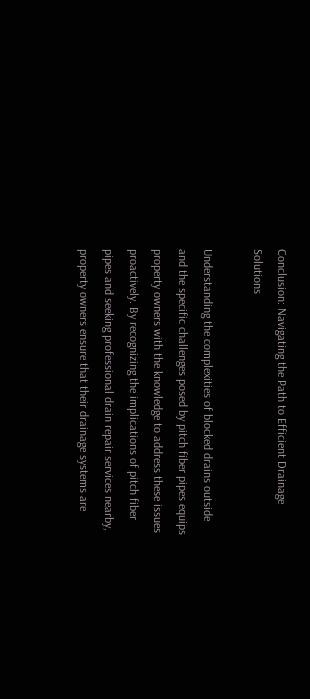Conclusion: Navigating the Path to Efficient Drainage Solutions

Understanding the complexities of blocked drains outside and the specific challenges posed by pitch fiber pipes equips property owners with the knowledge to address these issues proactively. By recognizing the implications of pitch fiber pipes and seeking professional drain repair services nearby, property owners ensure that their drainage systems are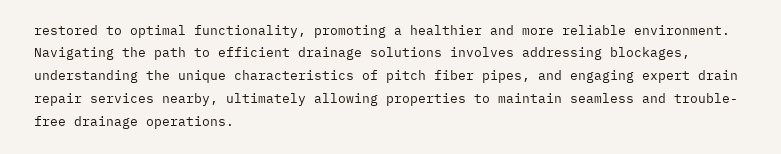restored to optimal functionality, promoting a healthier and more reliable environment. Navigating the path to efficient drainage solutions involves addressing blockages, understanding the unique characteristics of pitch fiber pipes, and engaging expert drain repair services nearby, ultimately allowing properties to maintain seamless and trouble-free drainage operations.